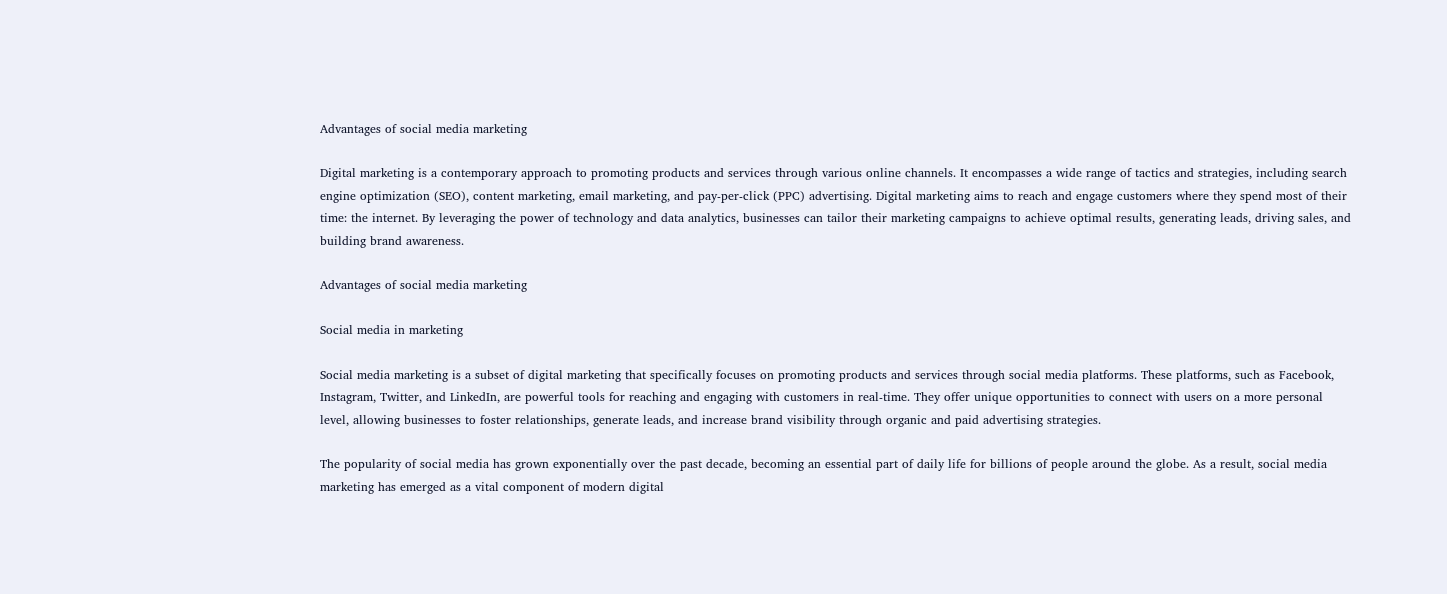Advantages of social media marketing

Digital marketing is a contemporary approach to promoting products and services through various online channels. It encompasses a wide range of tactics and strategies, including search engine optimization (SEO), content marketing, email marketing, and pay-per-click (PPC) advertising. Digital marketing aims to reach and engage customers where they spend most of their time: the internet. By leveraging the power of technology and data analytics, businesses can tailor their marketing campaigns to achieve optimal results, generating leads, driving sales, and building brand awareness.

Advantages of social media marketing

Social media in marketing

Social media marketing is a subset of digital marketing that specifically focuses on promoting products and services through social media platforms. These platforms, such as Facebook, Instagram, Twitter, and LinkedIn, are powerful tools for reaching and engaging with customers in real-time. They offer unique opportunities to connect with users on a more personal level, allowing businesses to foster relationships, generate leads, and increase brand visibility through organic and paid advertising strategies.

The popularity of social media has grown exponentially over the past decade, becoming an essential part of daily life for billions of people around the globe. As a result, social media marketing has emerged as a vital component of modern digital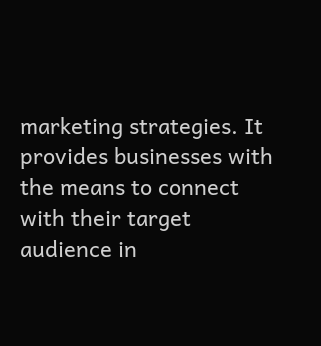marketing strategies. It provides businesses with the means to connect with their target audience in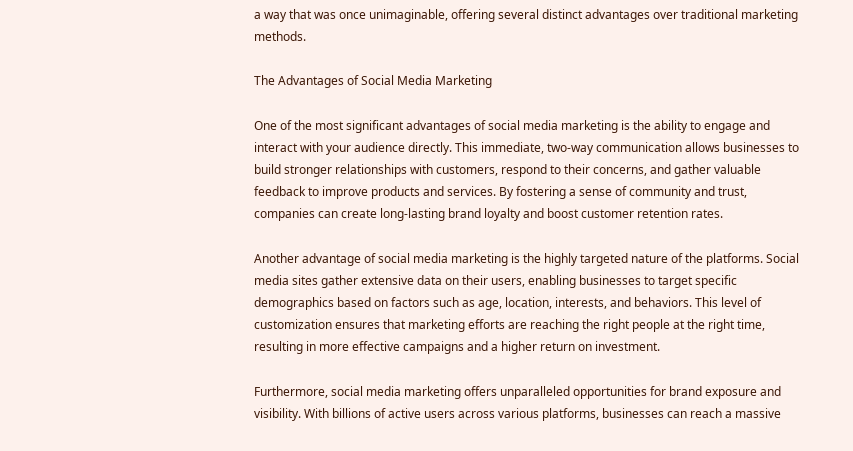a way that was once unimaginable, offering several distinct advantages over traditional marketing methods.

The Advantages of Social Media Marketing

One of the most significant advantages of social media marketing is the ability to engage and interact with your audience directly. This immediate, two-way communication allows businesses to build stronger relationships with customers, respond to their concerns, and gather valuable feedback to improve products and services. By fostering a sense of community and trust, companies can create long-lasting brand loyalty and boost customer retention rates.

Another advantage of social media marketing is the highly targeted nature of the platforms. Social media sites gather extensive data on their users, enabling businesses to target specific demographics based on factors such as age, location, interests, and behaviors. This level of customization ensures that marketing efforts are reaching the right people at the right time, resulting in more effective campaigns and a higher return on investment.

Furthermore, social media marketing offers unparalleled opportunities for brand exposure and visibility. With billions of active users across various platforms, businesses can reach a massive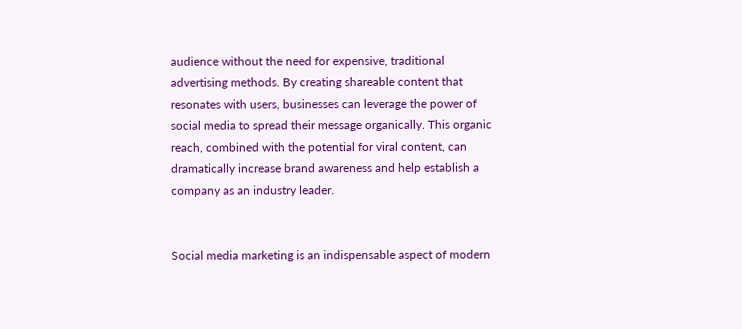audience without the need for expensive, traditional advertising methods. By creating shareable content that resonates with users, businesses can leverage the power of social media to spread their message organically. This organic reach, combined with the potential for viral content, can dramatically increase brand awareness and help establish a company as an industry leader.


Social media marketing is an indispensable aspect of modern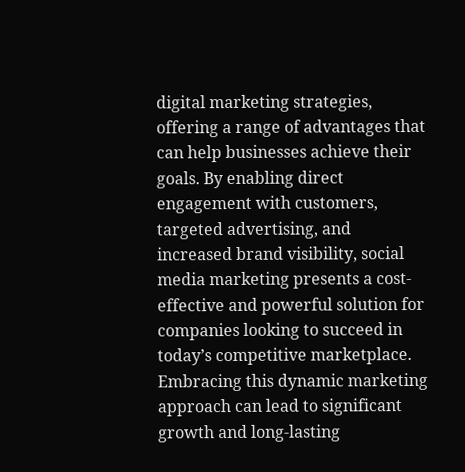digital marketing strategies, offering a range of advantages that can help businesses achieve their goals. By enabling direct engagement with customers, targeted advertising, and increased brand visibility, social media marketing presents a cost-effective and powerful solution for companies looking to succeed in today’s competitive marketplace. Embracing this dynamic marketing approach can lead to significant growth and long-lasting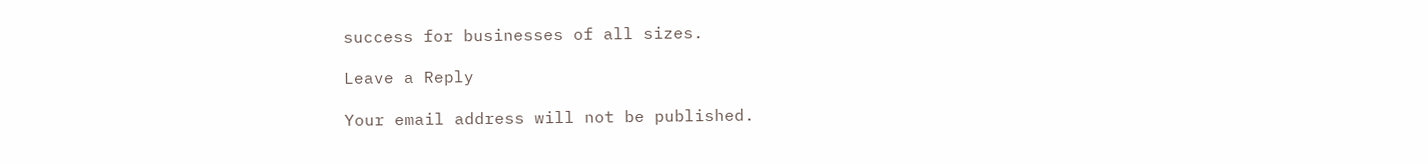success for businesses of all sizes.

Leave a Reply

Your email address will not be published.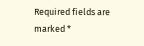Required fields are marked *